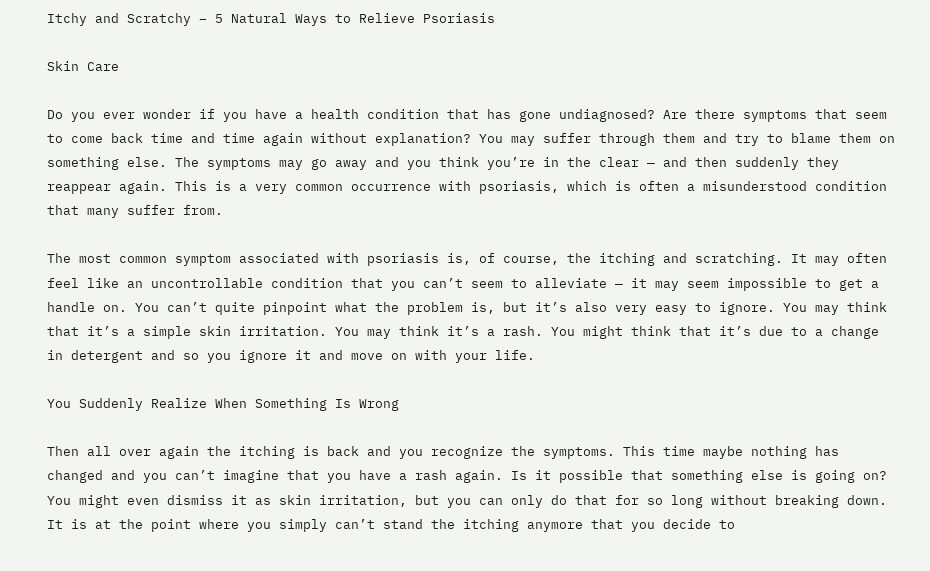Itchy and Scratchy – 5 Natural Ways to Relieve Psoriasis

Skin Care

Do you ever wonder if you have a health condition that has gone undiagnosed? Are there symptoms that seem to come back time and time again without explanation? You may suffer through them and try to blame them on something else. The symptoms may go away and you think you’re in the clear — and then suddenly they reappear again. This is a very common occurrence with psoriasis, which is often a misunderstood condition that many suffer from.

The most common symptom associated with psoriasis is, of course, the itching and scratching. It may often feel like an uncontrollable condition that you can’t seem to alleviate — it may seem impossible to get a handle on. You can’t quite pinpoint what the problem is, but it’s also very easy to ignore. You may think that it’s a simple skin irritation. You may think it’s a rash. You might think that it’s due to a change in detergent and so you ignore it and move on with your life.

You Suddenly Realize When Something Is Wrong

Then all over again the itching is back and you recognize the symptoms. This time maybe nothing has changed and you can’t imagine that you have a rash again. Is it possible that something else is going on? You might even dismiss it as skin irritation, but you can only do that for so long without breaking down. It is at the point where you simply can’t stand the itching anymore that you decide to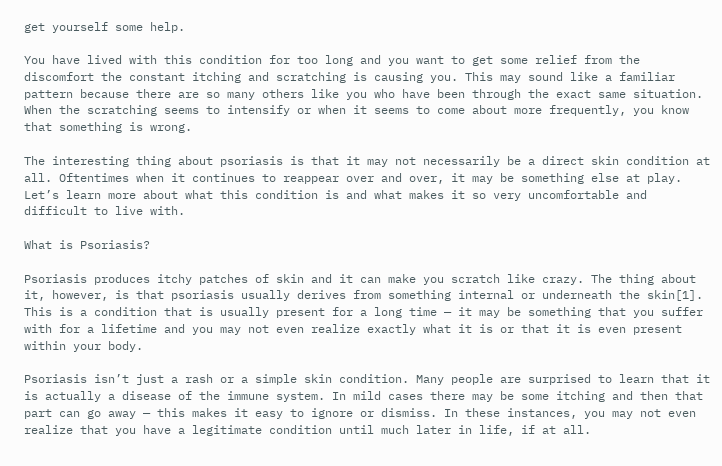get yourself some help.

You have lived with this condition for too long and you want to get some relief from the discomfort the constant itching and scratching is causing you. This may sound like a familiar pattern because there are so many others like you who have been through the exact same situation. When the scratching seems to intensify or when it seems to come about more frequently, you know that something is wrong.

The interesting thing about psoriasis is that it may not necessarily be a direct skin condition at all. Oftentimes when it continues to reappear over and over, it may be something else at play. Let’s learn more about what this condition is and what makes it so very uncomfortable and difficult to live with.

What is Psoriasis?

Psoriasis produces itchy patches of skin and it can make you scratch like crazy. The thing about it, however, is that psoriasis usually derives from something internal or underneath the skin[1]. This is a condition that is usually present for a long time — it may be something that you suffer with for a lifetime and you may not even realize exactly what it is or that it is even present within your body.

Psoriasis isn’t just a rash or a simple skin condition. Many people are surprised to learn that it is actually a disease of the immune system. In mild cases there may be some itching and then that part can go away — this makes it easy to ignore or dismiss. In these instances, you may not even realize that you have a legitimate condition until much later in life, if at all.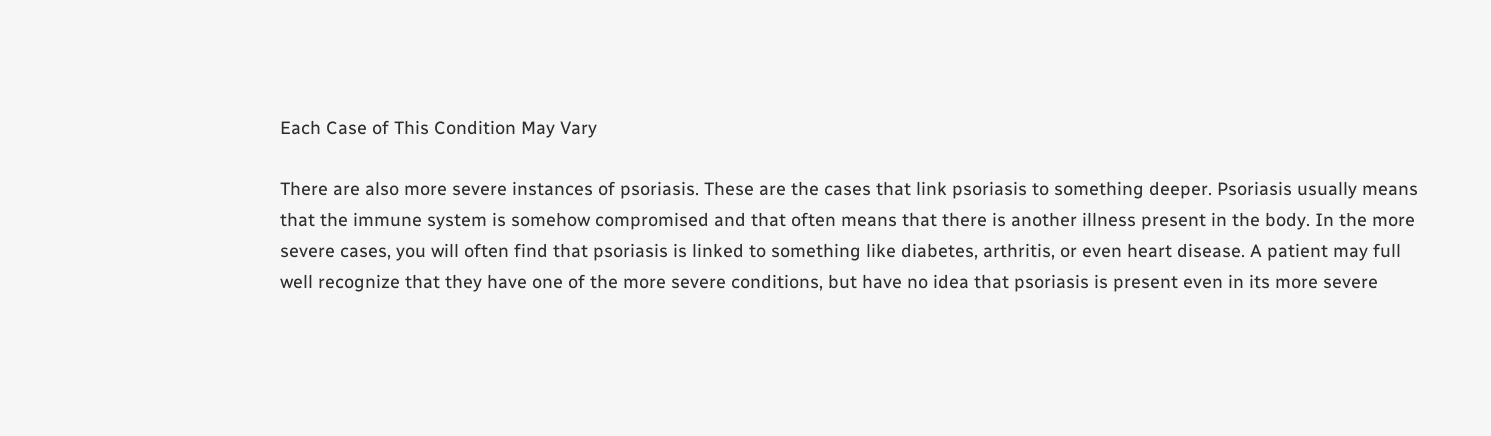Each Case of This Condition May Vary

There are also more severe instances of psoriasis. These are the cases that link psoriasis to something deeper. Psoriasis usually means that the immune system is somehow compromised and that often means that there is another illness present in the body. In the more severe cases, you will often find that psoriasis is linked to something like diabetes, arthritis, or even heart disease. A patient may full well recognize that they have one of the more severe conditions, but have no idea that psoriasis is present even in its more severe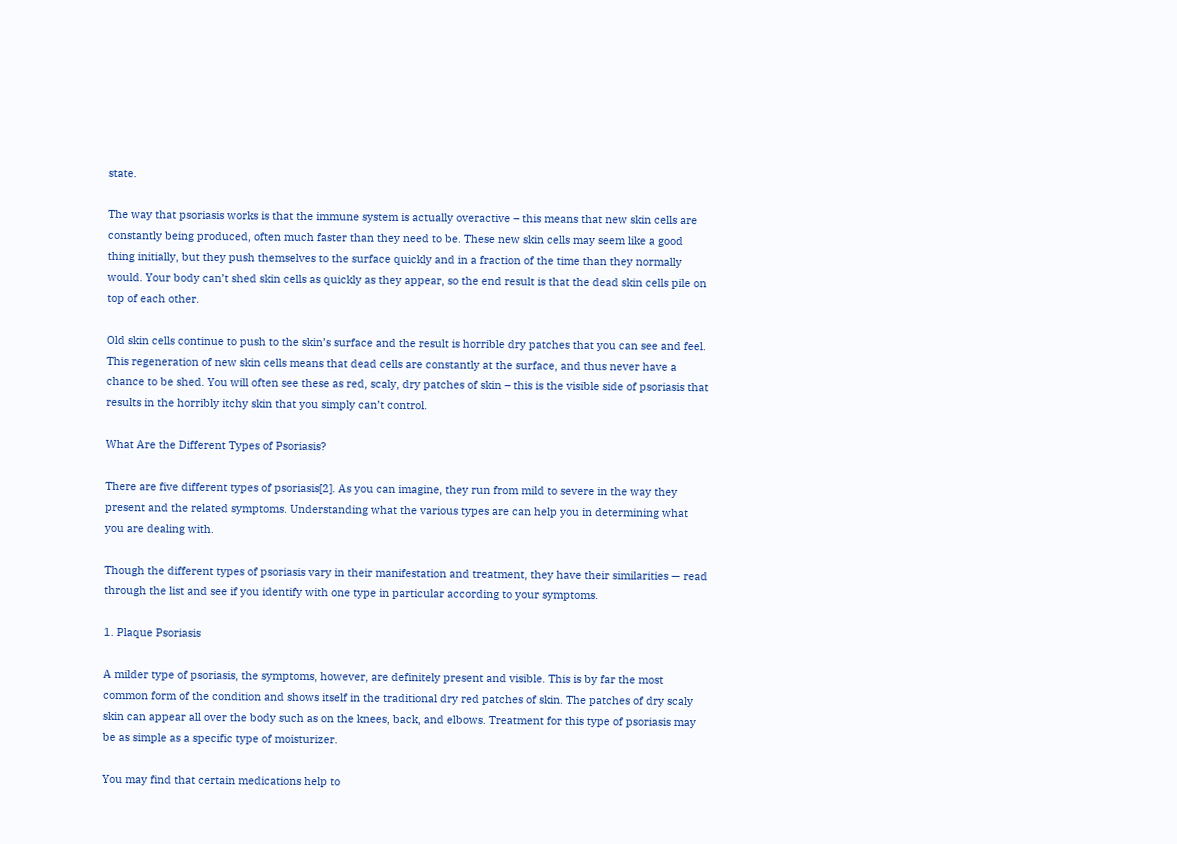state.

The way that psoriasis works is that the immune system is actually overactive – this means that new skin cells are constantly being produced, often much faster than they need to be. These new skin cells may seem like a good thing initially, but they push themselves to the surface quickly and in a fraction of the time than they normally would. Your body can’t shed skin cells as quickly as they appear, so the end result is that the dead skin cells pile on top of each other.

Old skin cells continue to push to the skin’s surface and the result is horrible dry patches that you can see and feel. This regeneration of new skin cells means that dead cells are constantly at the surface, and thus never have a chance to be shed. You will often see these as red, scaly, dry patches of skin – this is the visible side of psoriasis that results in the horribly itchy skin that you simply can’t control.

What Are the Different Types of Psoriasis?

There are five different types of psoriasis[2]. As you can imagine, they run from mild to severe in the way they present and the related symptoms. Understanding what the various types are can help you in determining what you are dealing with.

Though the different types of psoriasis vary in their manifestation and treatment, they have their similarities — read through the list and see if you identify with one type in particular according to your symptoms.

1. Plaque Psoriasis

A milder type of psoriasis, the symptoms, however, are definitely present and visible. This is by far the most common form of the condition and shows itself in the traditional dry red patches of skin. The patches of dry scaly skin can appear all over the body such as on the knees, back, and elbows. Treatment for this type of psoriasis may be as simple as a specific type of moisturizer.

You may find that certain medications help to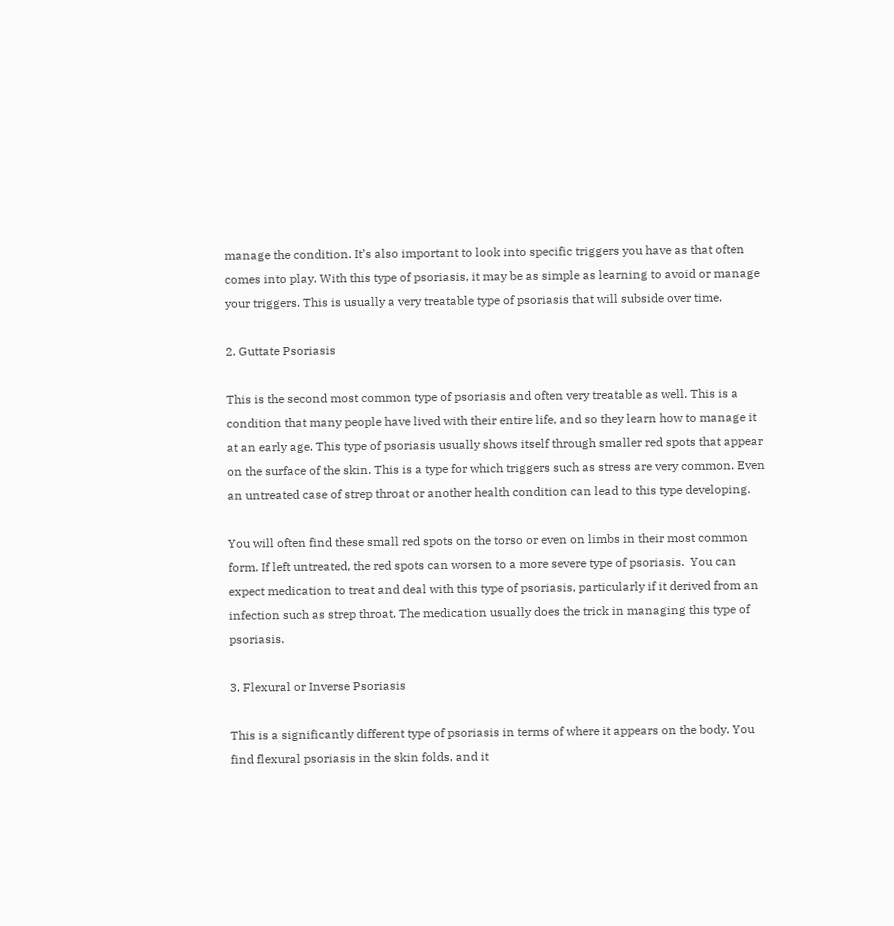manage the condition. It’s also important to look into specific triggers you have as that often comes into play. With this type of psoriasis, it may be as simple as learning to avoid or manage your triggers. This is usually a very treatable type of psoriasis that will subside over time.

2. Guttate Psoriasis

This is the second most common type of psoriasis and often very treatable as well. This is a condition that many people have lived with their entire life, and so they learn how to manage it at an early age. This type of psoriasis usually shows itself through smaller red spots that appear on the surface of the skin. This is a type for which triggers such as stress are very common. Even an untreated case of strep throat or another health condition can lead to this type developing.

You will often find these small red spots on the torso or even on limbs in their most common form. If left untreated, the red spots can worsen to a more severe type of psoriasis.  You can expect medication to treat and deal with this type of psoriasis, particularly if it derived from an infection such as strep throat. The medication usually does the trick in managing this type of psoriasis.

3. Flexural or Inverse Psoriasis

This is a significantly different type of psoriasis in terms of where it appears on the body. You find flexural psoriasis in the skin folds, and it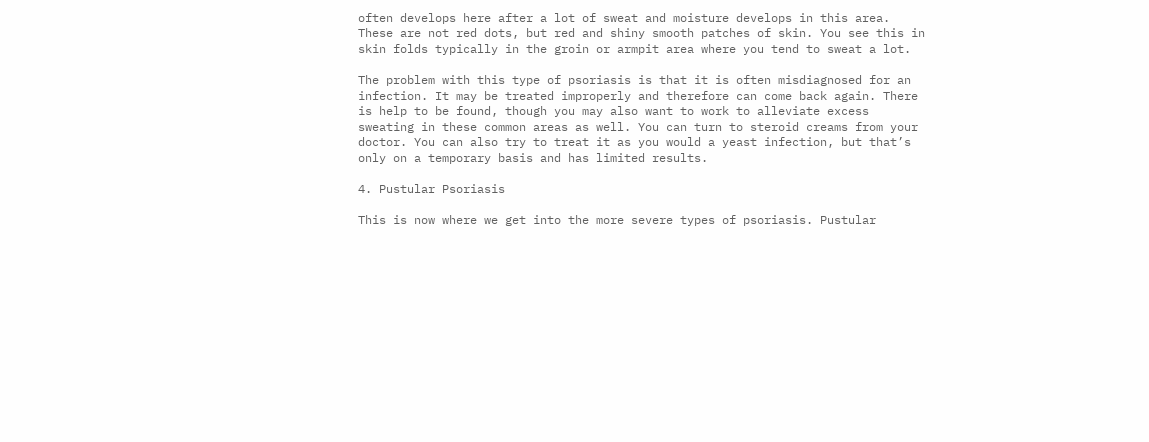often develops here after a lot of sweat and moisture develops in this area. These are not red dots, but red and shiny smooth patches of skin. You see this in skin folds typically in the groin or armpit area where you tend to sweat a lot.

The problem with this type of psoriasis is that it is often misdiagnosed for an infection. It may be treated improperly and therefore can come back again. There is help to be found, though you may also want to work to alleviate excess sweating in these common areas as well. You can turn to steroid creams from your doctor. You can also try to treat it as you would a yeast infection, but that’s only on a temporary basis and has limited results.

4. Pustular Psoriasis

This is now where we get into the more severe types of psoriasis. Pustular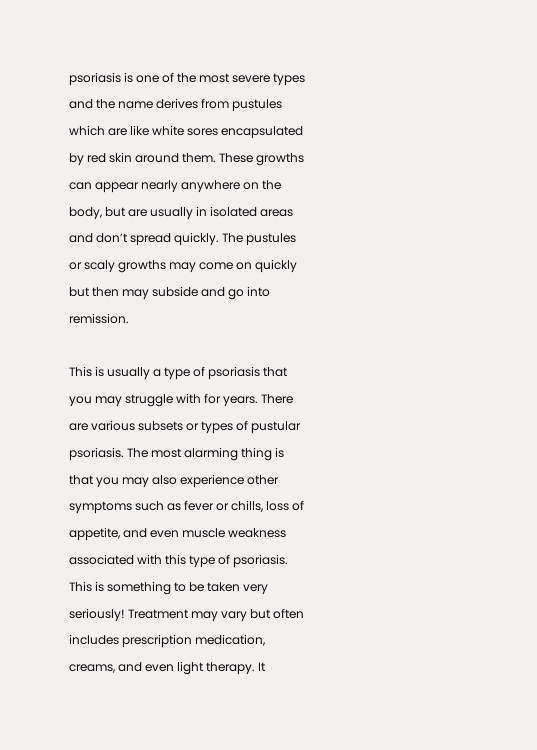psoriasis is one of the most severe types and the name derives from pustules which are like white sores encapsulated by red skin around them. These growths can appear nearly anywhere on the body, but are usually in isolated areas and don’t spread quickly. The pustules or scaly growths may come on quickly but then may subside and go into remission.

This is usually a type of psoriasis that you may struggle with for years. There are various subsets or types of pustular psoriasis. The most alarming thing is that you may also experience other symptoms such as fever or chills, loss of appetite, and even muscle weakness associated with this type of psoriasis. This is something to be taken very seriously! Treatment may vary but often includes prescription medication, creams, and even light therapy. It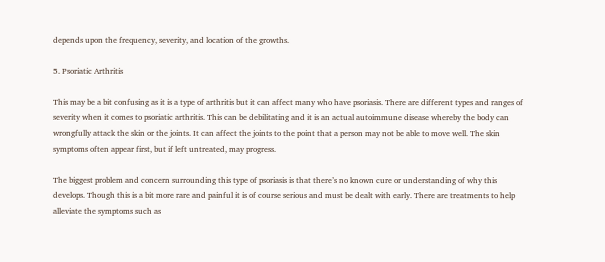depends upon the frequency, severity, and location of the growths.

5. Psoriatic Arthritis

This may be a bit confusing as it is a type of arthritis but it can affect many who have psoriasis. There are different types and ranges of severity when it comes to psoriatic arthritis. This can be debilitating and it is an actual autoimmune disease whereby the body can wrongfully attack the skin or the joints. It can affect the joints to the point that a person may not be able to move well. The skin symptoms often appear first, but if left untreated, may progress.

The biggest problem and concern surrounding this type of psoriasis is that there’s no known cure or understanding of why this develops. Though this is a bit more rare and painful it is of course serious and must be dealt with early. There are treatments to help alleviate the symptoms such as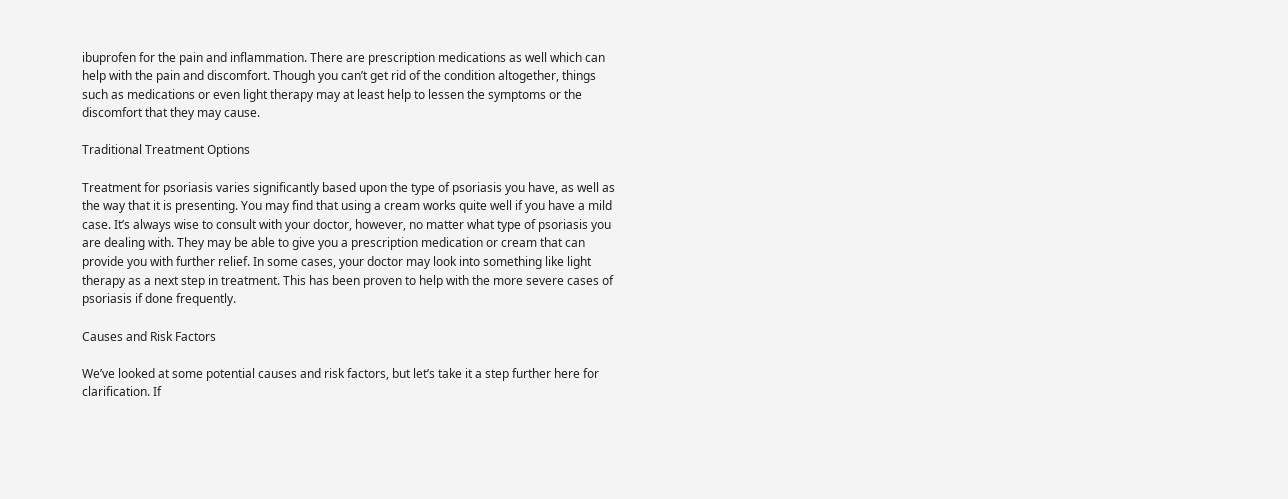ibuprofen for the pain and inflammation. There are prescription medications as well which can help with the pain and discomfort. Though you can’t get rid of the condition altogether, things such as medications or even light therapy may at least help to lessen the symptoms or the discomfort that they may cause.

Traditional Treatment Options

Treatment for psoriasis varies significantly based upon the type of psoriasis you have, as well as the way that it is presenting. You may find that using a cream works quite well if you have a mild case. It’s always wise to consult with your doctor, however, no matter what type of psoriasis you are dealing with. They may be able to give you a prescription medication or cream that can provide you with further relief. In some cases, your doctor may look into something like light therapy as a next step in treatment. This has been proven to help with the more severe cases of psoriasis if done frequently.

Causes and Risk Factors

We’ve looked at some potential causes and risk factors, but let’s take it a step further here for clarification. If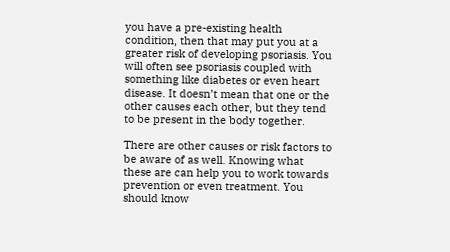you have a pre-existing health condition, then that may put you at a greater risk of developing psoriasis. You will often see psoriasis coupled with something like diabetes or even heart disease. It doesn’t mean that one or the other causes each other, but they tend to be present in the body together.

There are other causes or risk factors to be aware of as well. Knowing what these are can help you to work towards prevention or even treatment. You should know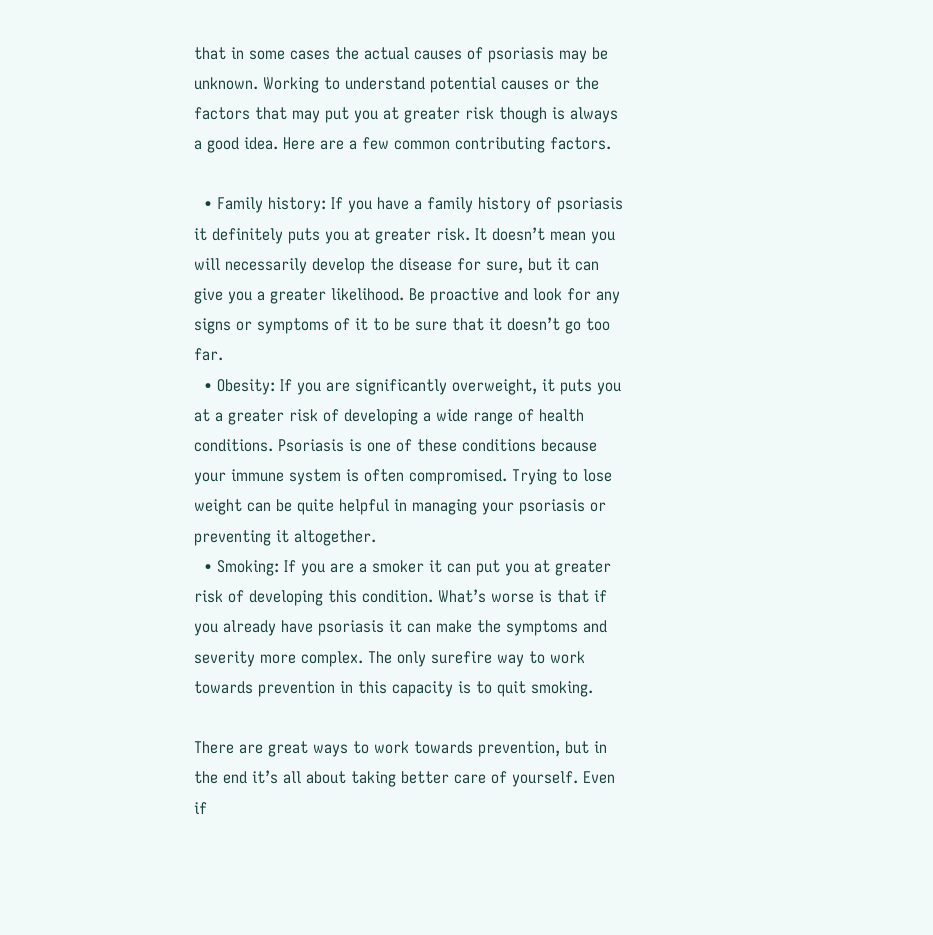that in some cases the actual causes of psoriasis may be unknown. Working to understand potential causes or the factors that may put you at greater risk though is always a good idea. Here are a few common contributing factors.

  • Family history: If you have a family history of psoriasis it definitely puts you at greater risk. It doesn’t mean you will necessarily develop the disease for sure, but it can give you a greater likelihood. Be proactive and look for any signs or symptoms of it to be sure that it doesn’t go too far.
  • Obesity: If you are significantly overweight, it puts you at a greater risk of developing a wide range of health conditions. Psoriasis is one of these conditions because your immune system is often compromised. Trying to lose weight can be quite helpful in managing your psoriasis or preventing it altogether.
  • Smoking: If you are a smoker it can put you at greater risk of developing this condition. What’s worse is that if you already have psoriasis it can make the symptoms and severity more complex. The only surefire way to work towards prevention in this capacity is to quit smoking.

There are great ways to work towards prevention, but in the end it’s all about taking better care of yourself. Even if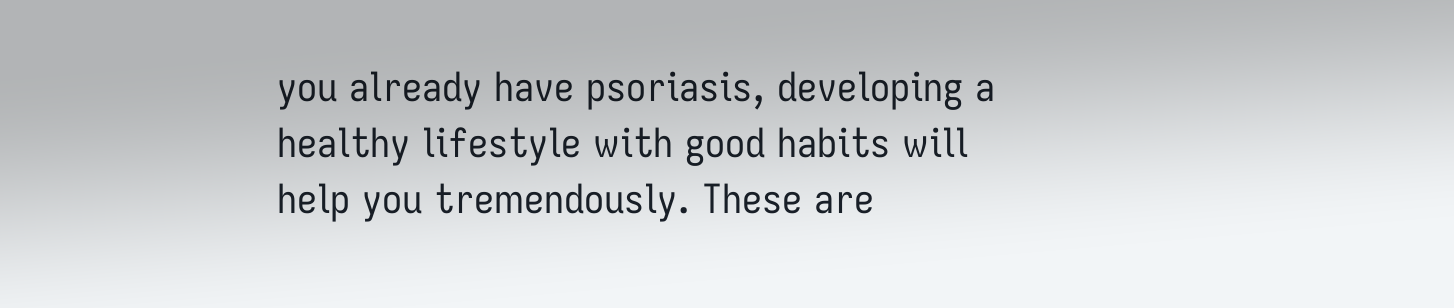you already have psoriasis, developing a healthy lifestyle with good habits will help you tremendously. These are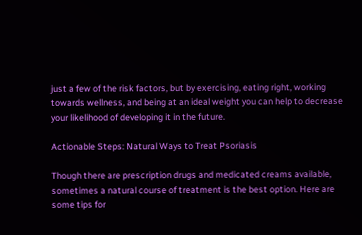just a few of the risk factors, but by exercising, eating right, working towards wellness, and being at an ideal weight you can help to decrease your likelihood of developing it in the future.

Actionable Steps: Natural Ways to Treat Psoriasis

Though there are prescription drugs and medicated creams available, sometimes a natural course of treatment is the best option. Here are some tips for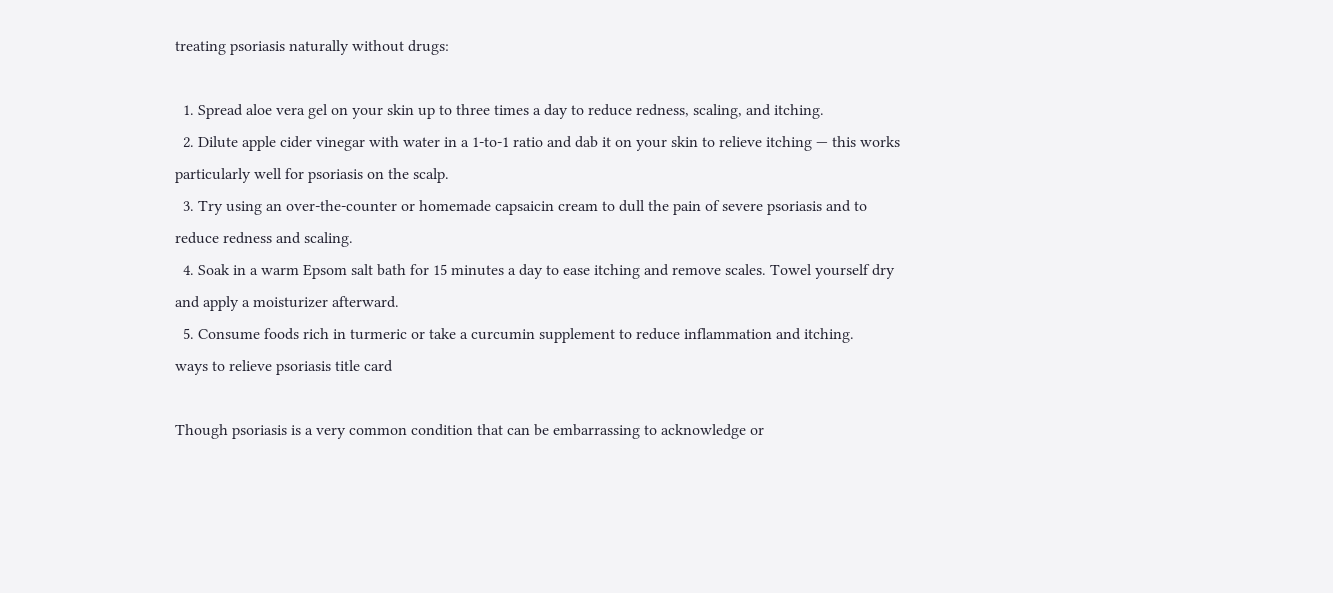treating psoriasis naturally without drugs:

  1. Spread aloe vera gel on your skin up to three times a day to reduce redness, scaling, and itching.
  2. Dilute apple cider vinegar with water in a 1-to-1 ratio and dab it on your skin to relieve itching — this works particularly well for psoriasis on the scalp.
  3. Try using an over-the-counter or homemade capsaicin cream to dull the pain of severe psoriasis and to reduce redness and scaling.
  4. Soak in a warm Epsom salt bath for 15 minutes a day to ease itching and remove scales. Towel yourself dry and apply a moisturizer afterward.
  5. Consume foods rich in turmeric or take a curcumin supplement to reduce inflammation and itching.
ways to relieve psoriasis title card

Though psoriasis is a very common condition that can be embarrassing to acknowledge or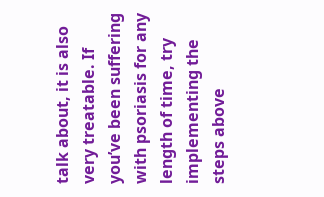talk about, it is also very treatable. If you’ve been suffering with psoriasis for any length of time, try implementing the steps above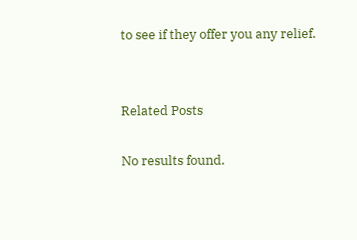to see if they offer you any relief.


Related Posts

No results found.